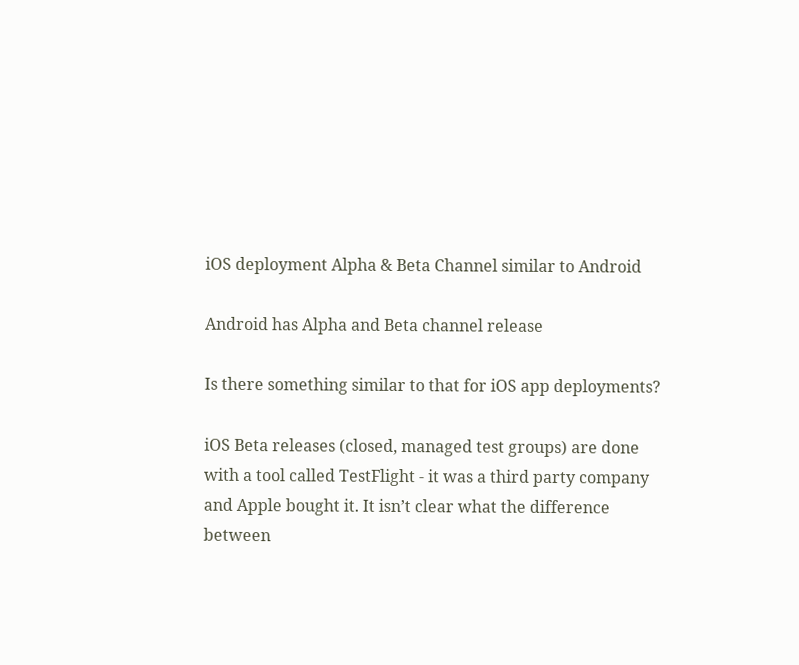iOS deployment Alpha & Beta Channel similar to Android

Android has Alpha and Beta channel release

Is there something similar to that for iOS app deployments?

iOS Beta releases (closed, managed test groups) are done with a tool called TestFlight - it was a third party company and Apple bought it. It isn’t clear what the difference between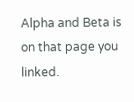Alpha and Beta is on that page you linked.